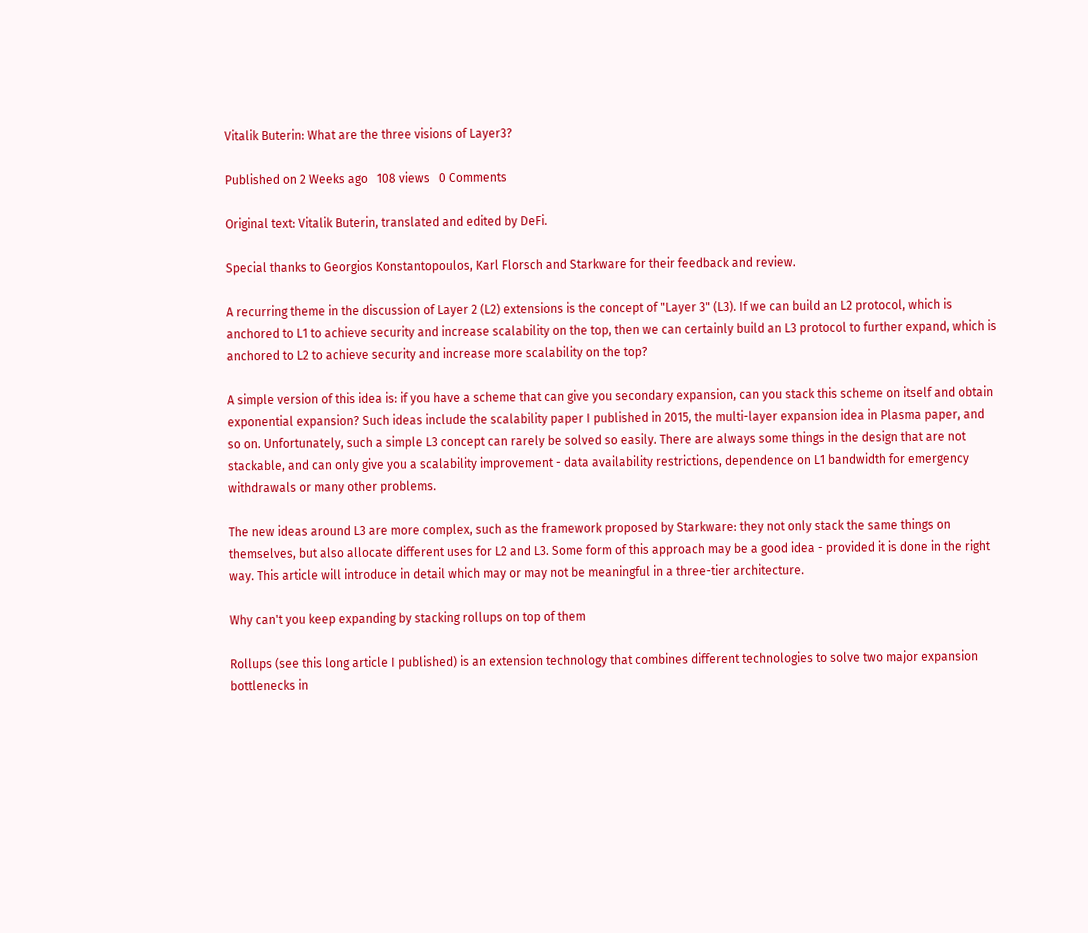Vitalik Buterin: What are the three visions of Layer3?

Published on 2 Weeks ago   108 views   0 Comments

Original text: Vitalik Buterin, translated and edited by DeFi.

Special thanks to Georgios Konstantopoulos, Karl Florsch and Starkware for their feedback and review.

A recurring theme in the discussion of Layer 2 (L2) extensions is the concept of "Layer 3" (L3). If we can build an L2 protocol, which is anchored to L1 to achieve security and increase scalability on the top, then we can certainly build an L3 protocol to further expand, which is anchored to L2 to achieve security and increase more scalability on the top?

A simple version of this idea is: if you have a scheme that can give you secondary expansion, can you stack this scheme on itself and obtain exponential expansion? Such ideas include the scalability paper I published in 2015, the multi-layer expansion idea in Plasma paper, and so on. Unfortunately, such a simple L3 concept can rarely be solved so easily. There are always some things in the design that are not stackable, and can only give you a scalability improvement - data availability restrictions, dependence on L1 bandwidth for emergency withdrawals or many other problems.

The new ideas around L3 are more complex, such as the framework proposed by Starkware: they not only stack the same things on themselves, but also allocate different uses for L2 and L3. Some form of this approach may be a good idea - provided it is done in the right way. This article will introduce in detail which may or may not be meaningful in a three-tier architecture.

Why can't you keep expanding by stacking rollups on top of them

Rollups (see this long article I published) is an extension technology that combines different technologies to solve two major expansion bottlenecks in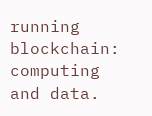running blockchain: computing and data.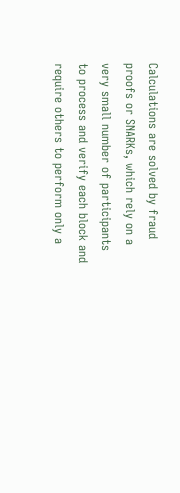Calculations are solved by fraud proofs or SNARKs, which rely on a very small number of participants to process and verify each block and require others to perform only a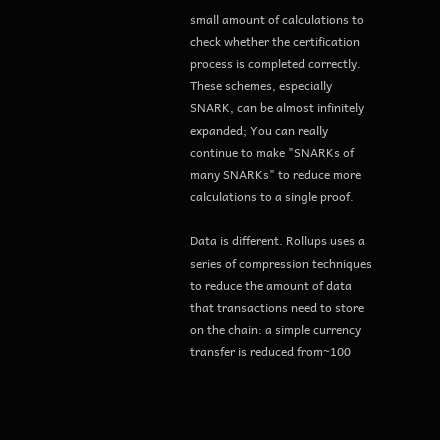small amount of calculations to check whether the certification process is completed correctly. These schemes, especially SNARK, can be almost infinitely expanded; You can really continue to make "SNARKs of many SNARKs" to reduce more calculations to a single proof.

Data is different. Rollups uses a series of compression techniques to reduce the amount of data that transactions need to store on the chain: a simple currency transfer is reduced from~100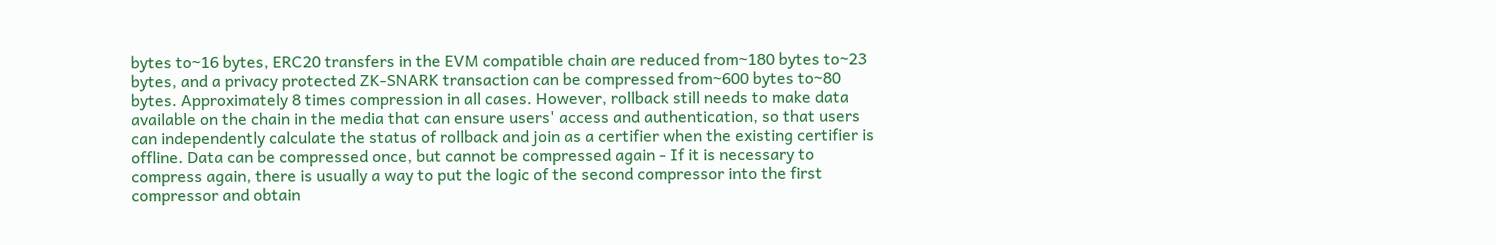bytes to~16 bytes, ERC20 transfers in the EVM compatible chain are reduced from~180 bytes to~23 bytes, and a privacy protected ZK-SNARK transaction can be compressed from~600 bytes to~80 bytes. Approximately 8 times compression in all cases. However, rollback still needs to make data available on the chain in the media that can ensure users' access and authentication, so that users can independently calculate the status of rollback and join as a certifier when the existing certifier is offline. Data can be compressed once, but cannot be compressed again - If it is necessary to compress again, there is usually a way to put the logic of the second compressor into the first compressor and obtain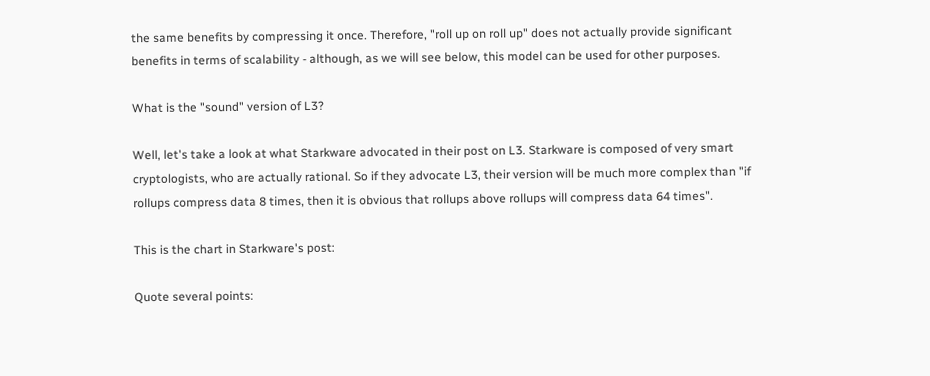the same benefits by compressing it once. Therefore, "roll up on roll up" does not actually provide significant benefits in terms of scalability - although, as we will see below, this model can be used for other purposes.

What is the "sound" version of L3?

Well, let's take a look at what Starkware advocated in their post on L3. Starkware is composed of very smart cryptologists, who are actually rational. So if they advocate L3, their version will be much more complex than "if rollups compress data 8 times, then it is obvious that rollups above rollups will compress data 64 times".

This is the chart in Starkware's post:

Quote several points: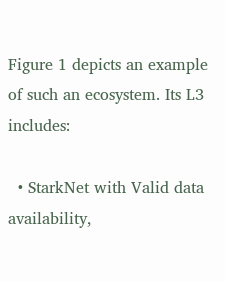Figure 1 depicts an example of such an ecosystem. Its L3 includes:

  • StarkNet with Valid data availability,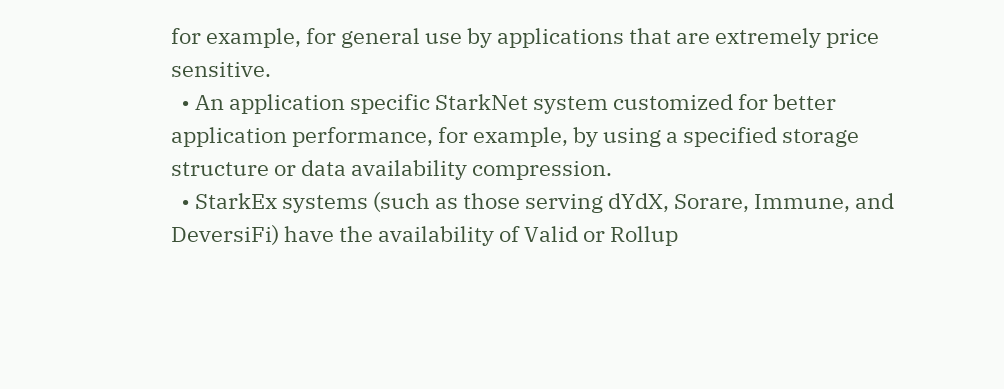for example, for general use by applications that are extremely price sensitive.
  • An application specific StarkNet system customized for better application performance, for example, by using a specified storage structure or data availability compression.
  • StarkEx systems (such as those serving dYdX, Sorare, Immune, and DeversiFi) have the availability of Valid or Rollup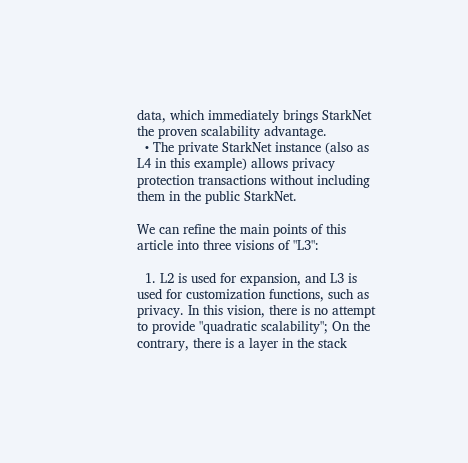data, which immediately brings StarkNet the proven scalability advantage.
  • The private StarkNet instance (also as L4 in this example) allows privacy protection transactions without including them in the public StarkNet.

We can refine the main points of this article into three visions of "L3":

  1. L2 is used for expansion, and L3 is used for customization functions, such as privacy. In this vision, there is no attempt to provide "quadratic scalability"; On the contrary, there is a layer in the stack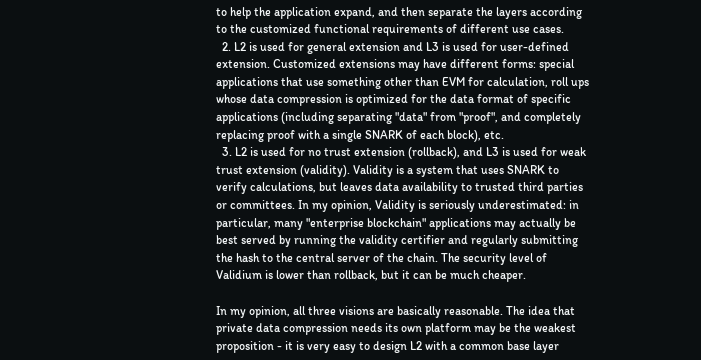to help the application expand, and then separate the layers according to the customized functional requirements of different use cases.
  2. L2 is used for general extension and L3 is used for user-defined extension. Customized extensions may have different forms: special applications that use something other than EVM for calculation, roll ups whose data compression is optimized for the data format of specific applications (including separating "data" from "proof", and completely replacing proof with a single SNARK of each block), etc.
  3. L2 is used for no trust extension (rollback), and L3 is used for weak trust extension (validity). Validity is a system that uses SNARK to verify calculations, but leaves data availability to trusted third parties or committees. In my opinion, Validity is seriously underestimated: in particular, many "enterprise blockchain" applications may actually be best served by running the validity certifier and regularly submitting the hash to the central server of the chain. The security level of Validium is lower than rollback, but it can be much cheaper.

In my opinion, all three visions are basically reasonable. The idea that private data compression needs its own platform may be the weakest proposition - it is very easy to design L2 with a common base layer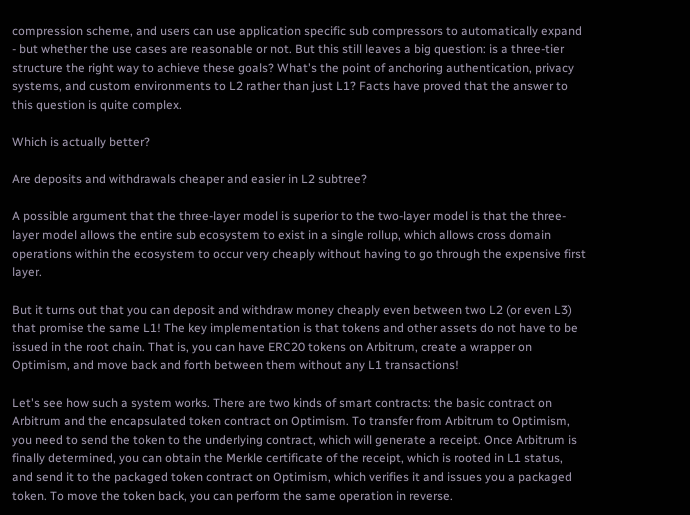compression scheme, and users can use application specific sub compressors to automatically expand - but whether the use cases are reasonable or not. But this still leaves a big question: is a three-tier structure the right way to achieve these goals? What's the point of anchoring authentication, privacy systems, and custom environments to L2 rather than just L1? Facts have proved that the answer to this question is quite complex.

Which is actually better?

Are deposits and withdrawals cheaper and easier in L2 subtree?

A possible argument that the three-layer model is superior to the two-layer model is that the three-layer model allows the entire sub ecosystem to exist in a single rollup, which allows cross domain operations within the ecosystem to occur very cheaply without having to go through the expensive first layer.

But it turns out that you can deposit and withdraw money cheaply even between two L2 (or even L3) that promise the same L1! The key implementation is that tokens and other assets do not have to be issued in the root chain. That is, you can have ERC20 tokens on Arbitrum, create a wrapper on Optimism, and move back and forth between them without any L1 transactions!

Let's see how such a system works. There are two kinds of smart contracts: the basic contract on Arbitrum and the encapsulated token contract on Optimism. To transfer from Arbitrum to Optimism, you need to send the token to the underlying contract, which will generate a receipt. Once Arbitrum is finally determined, you can obtain the Merkle certificate of the receipt, which is rooted in L1 status, and send it to the packaged token contract on Optimism, which verifies it and issues you a packaged token. To move the token back, you can perform the same operation in reverse.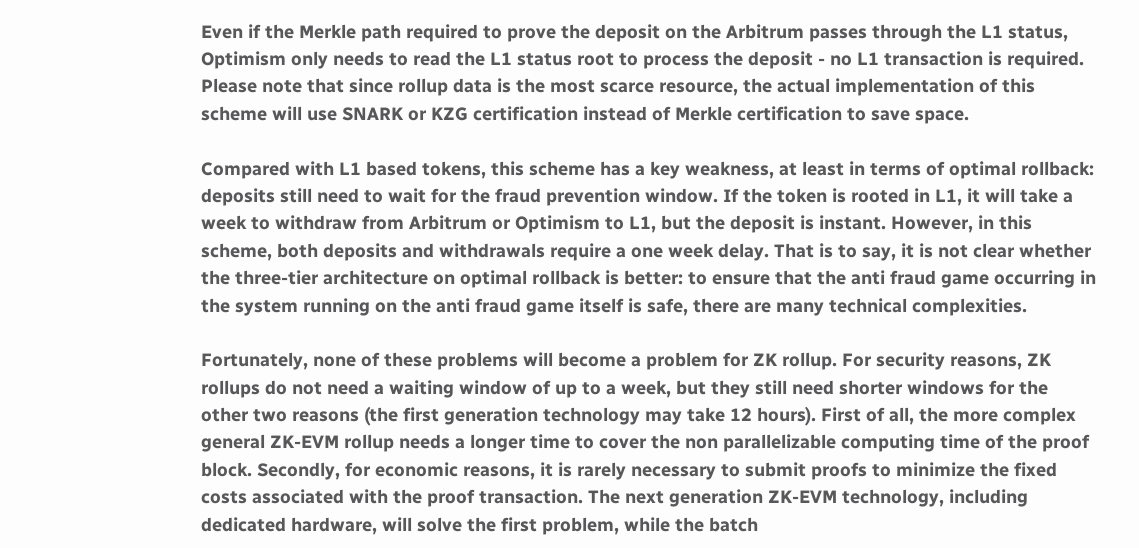Even if the Merkle path required to prove the deposit on the Arbitrum passes through the L1 status, Optimism only needs to read the L1 status root to process the deposit - no L1 transaction is required. Please note that since rollup data is the most scarce resource, the actual implementation of this scheme will use SNARK or KZG certification instead of Merkle certification to save space.

Compared with L1 based tokens, this scheme has a key weakness, at least in terms of optimal rollback: deposits still need to wait for the fraud prevention window. If the token is rooted in L1, it will take a week to withdraw from Arbitrum or Optimism to L1, but the deposit is instant. However, in this scheme, both deposits and withdrawals require a one week delay. That is to say, it is not clear whether the three-tier architecture on optimal rollback is better: to ensure that the anti fraud game occurring in the system running on the anti fraud game itself is safe, there are many technical complexities.

Fortunately, none of these problems will become a problem for ZK rollup. For security reasons, ZK rollups do not need a waiting window of up to a week, but they still need shorter windows for the other two reasons (the first generation technology may take 12 hours). First of all, the more complex general ZK-EVM rollup needs a longer time to cover the non parallelizable computing time of the proof block. Secondly, for economic reasons, it is rarely necessary to submit proofs to minimize the fixed costs associated with the proof transaction. The next generation ZK-EVM technology, including dedicated hardware, will solve the first problem, while the batch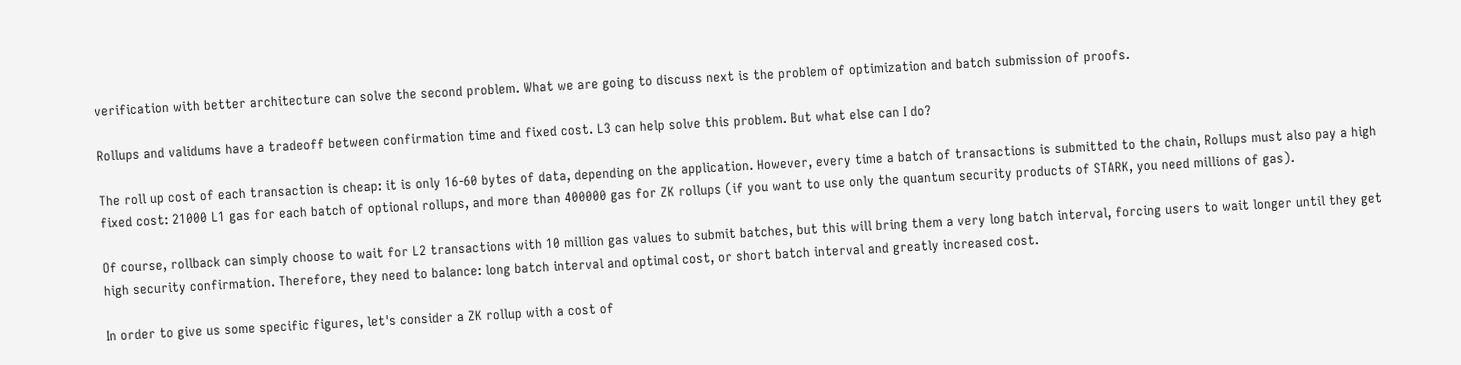verification with better architecture can solve the second problem. What we are going to discuss next is the problem of optimization and batch submission of proofs.

Rollups and validums have a tradeoff between confirmation time and fixed cost. L3 can help solve this problem. But what else can I do?

The roll up cost of each transaction is cheap: it is only 16-60 bytes of data, depending on the application. However, every time a batch of transactions is submitted to the chain, Rollups must also pay a high fixed cost: 21000 L1 gas for each batch of optional rollups, and more than 400000 gas for ZK rollups (if you want to use only the quantum security products of STARK, you need millions of gas).

Of course, rollback can simply choose to wait for L2 transactions with 10 million gas values to submit batches, but this will bring them a very long batch interval, forcing users to wait longer until they get high security confirmation. Therefore, they need to balance: long batch interval and optimal cost, or short batch interval and greatly increased cost.

In order to give us some specific figures, let's consider a ZK rollup with a cost of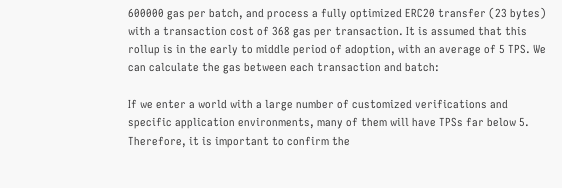600000 gas per batch, and process a fully optimized ERC20 transfer (23 bytes) with a transaction cost of 368 gas per transaction. It is assumed that this rollup is in the early to middle period of adoption, with an average of 5 TPS. We can calculate the gas between each transaction and batch:

If we enter a world with a large number of customized verifications and specific application environments, many of them will have TPSs far below 5. Therefore, it is important to confirm the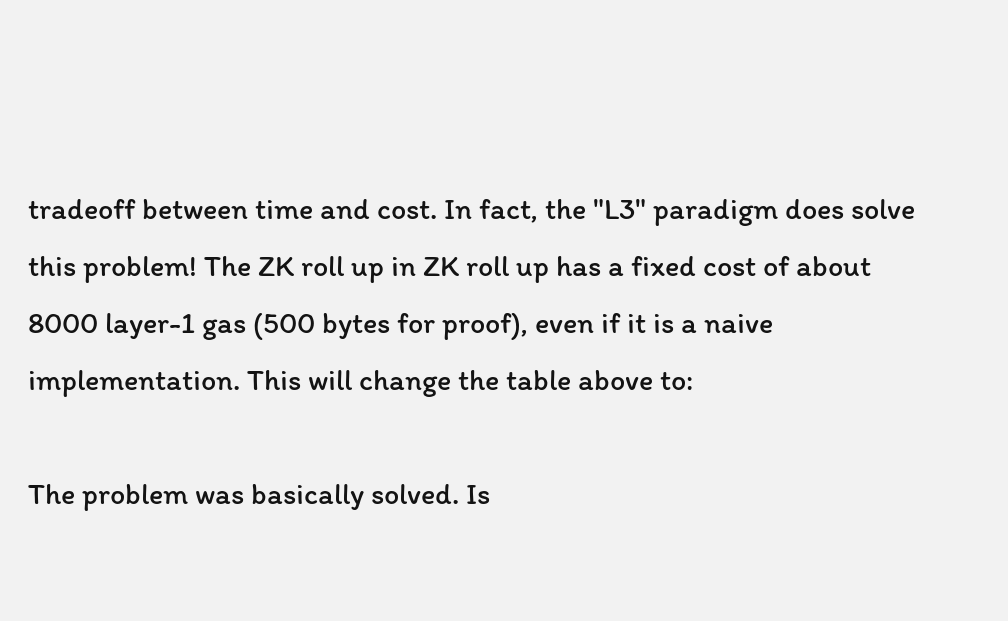tradeoff between time and cost. In fact, the "L3" paradigm does solve this problem! The ZK roll up in ZK roll up has a fixed cost of about 8000 layer-1 gas (500 bytes for proof), even if it is a naive implementation. This will change the table above to:

The problem was basically solved. Is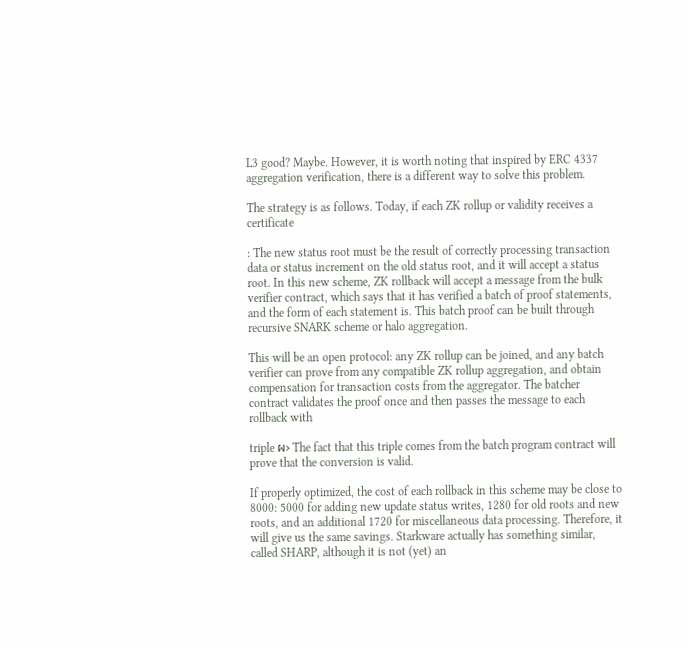L3 good? Maybe. However, it is worth noting that inspired by ERC 4337 aggregation verification, there is a different way to solve this problem.

The strategy is as follows. Today, if each ZK rollup or validity receives a certificate

: The new status root must be the result of correctly processing transaction data or status increment on the old status root, and it will accept a status root. In this new scheme, ZK rollback will accept a message from the bulk verifier contract, which says that it has verified a batch of proof statements, and the form of each statement is. This batch proof can be built through recursive SNARK scheme or halo aggregation.

This will be an open protocol: any ZK rollup can be joined, and any batch verifier can prove from any compatible ZK rollup aggregation, and obtain compensation for transaction costs from the aggregator. The batcher contract validates the proof once and then passes the message to each rollback with

triple ผ› The fact that this triple comes from the batch program contract will prove that the conversion is valid.

If properly optimized, the cost of each rollback in this scheme may be close to 8000: 5000 for adding new update status writes, 1280 for old roots and new roots, and an additional 1720 for miscellaneous data processing. Therefore, it will give us the same savings. Starkware actually has something similar, called SHARP, although it is not (yet) an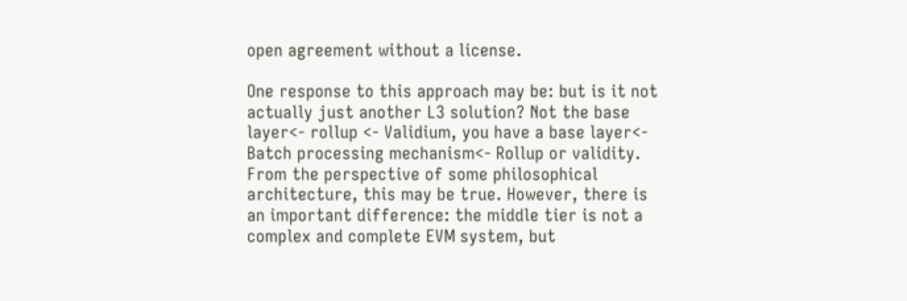open agreement without a license.

One response to this approach may be: but is it not actually just another L3 solution? Not the base layer<- rollup <- Validium, you have a base layer<- Batch processing mechanism<- Rollup or validity. From the perspective of some philosophical architecture, this may be true. However, there is an important difference: the middle tier is not a complex and complete EVM system, but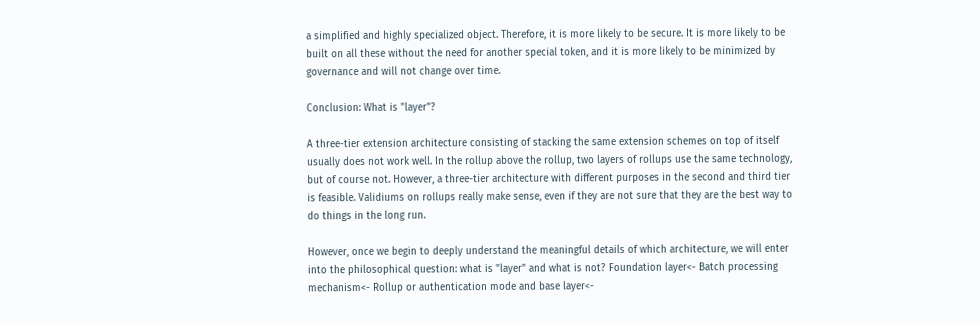a simplified and highly specialized object. Therefore, it is more likely to be secure. It is more likely to be built on all these without the need for another special token, and it is more likely to be minimized by governance and will not change over time.

Conclusion: What is "layer"?

A three-tier extension architecture consisting of stacking the same extension schemes on top of itself usually does not work well. In the rollup above the rollup, two layers of rollups use the same technology, but of course not. However, a three-tier architecture with different purposes in the second and third tier is feasible. Validiums on rollups really make sense, even if they are not sure that they are the best way to do things in the long run.

However, once we begin to deeply understand the meaningful details of which architecture, we will enter into the philosophical question: what is "layer" and what is not? Foundation layer<- Batch processing mechanism<- Rollup or authentication mode and base layer<-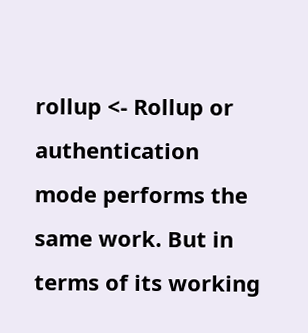rollup <- Rollup or authentication mode performs the same work. But in terms of its working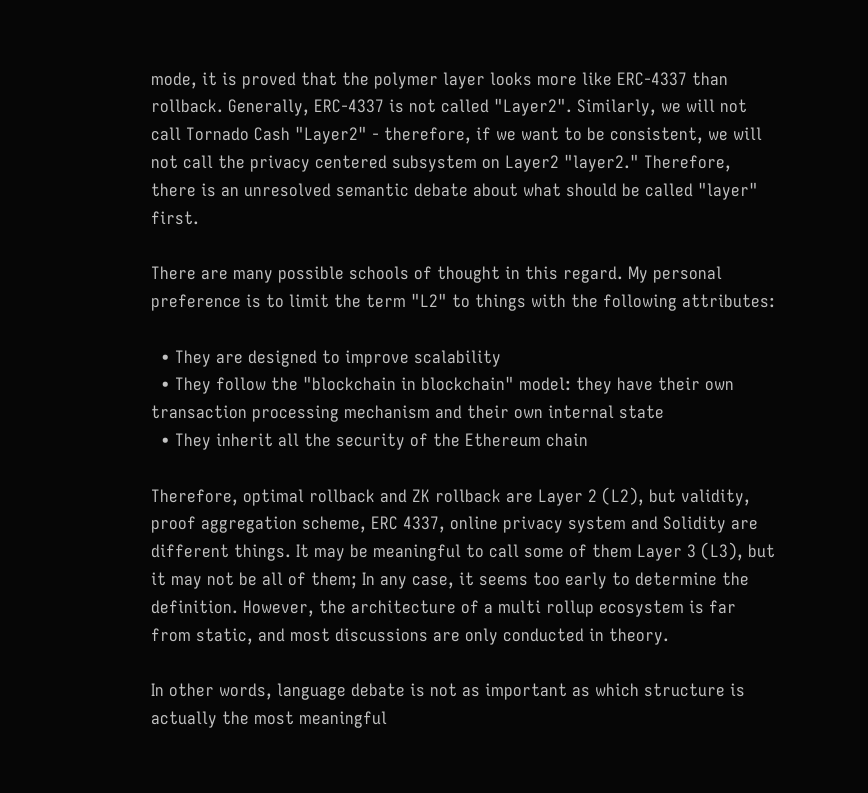mode, it is proved that the polymer layer looks more like ERC-4337 than rollback. Generally, ERC-4337 is not called "Layer2". Similarly, we will not call Tornado Cash "Layer2" - therefore, if we want to be consistent, we will not call the privacy centered subsystem on Layer2 "layer2." Therefore, there is an unresolved semantic debate about what should be called "layer" first.

There are many possible schools of thought in this regard. My personal preference is to limit the term "L2" to things with the following attributes:

  • They are designed to improve scalability
  • They follow the "blockchain in blockchain" model: they have their own transaction processing mechanism and their own internal state
  • They inherit all the security of the Ethereum chain

Therefore, optimal rollback and ZK rollback are Layer 2 (L2), but validity, proof aggregation scheme, ERC 4337, online privacy system and Solidity are different things. It may be meaningful to call some of them Layer 3 (L3), but it may not be all of them; In any case, it seems too early to determine the definition. However, the architecture of a multi rollup ecosystem is far from static, and most discussions are only conducted in theory.

In other words, language debate is not as important as which structure is actually the most meaningful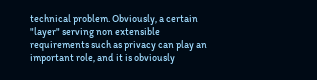technical problem. Obviously, a certain "layer" serving non extensible requirements such as privacy can play an important role, and it is obviously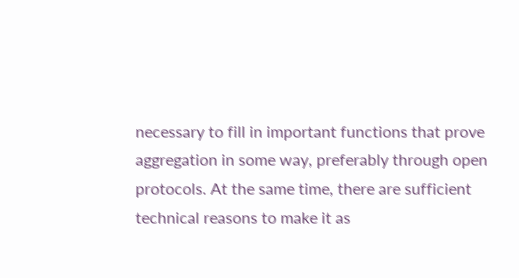necessary to fill in important functions that prove aggregation in some way, preferably through open protocols. At the same time, there are sufficient technical reasons to make it as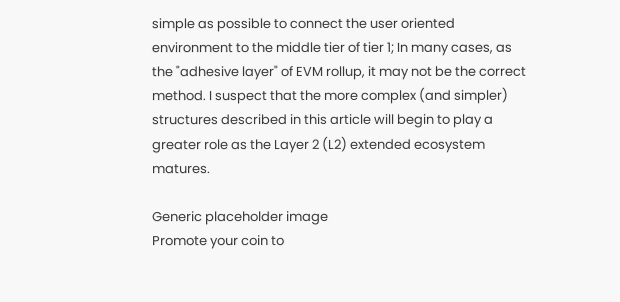simple as possible to connect the user oriented environment to the middle tier of tier 1; In many cases, as the "adhesive layer" of EVM rollup, it may not be the correct method. I suspect that the more complex (and simpler) structures described in this article will begin to play a greater role as the Layer 2 (L2) extended ecosystem matures.

Generic placeholder image
Promote your coin to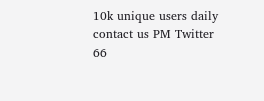10k unique users daily
contact us PM Twitter
66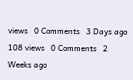views   0 Comments   3 Days ago
108 views   0 Comments   2 Weeks ago